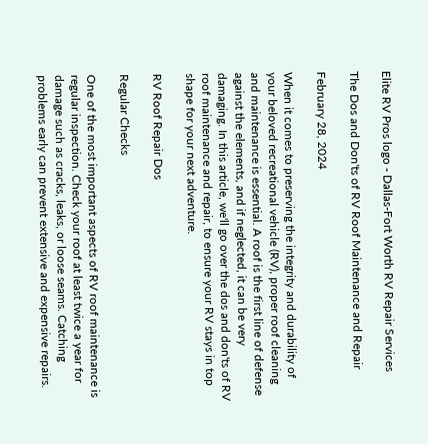Elite RV Pros logo - Dallas-Fort Worth RV Repair Services

The Dos and Don'ts of RV Roof Maintenance and Repair

February 28, 2024

When it comes to preserving the integrity and durability of your beloved recreational vehicle (RV), proper roof cleaning and maintenance is essential. A roof is the first line of defense against the elements, and if neglected, it can be very damaging. In this article, we'll go over the dos and don'ts of RV roof maintenance and repair, to ensure your RV stays in top shape for your next adventure.

RV Roof Repair Dos

Regular Checks

One of the most important aspects of RV roof maintenance is regular inspection. Check your roof at least twice a year for damage such as cracks, leaks, or loose seams. Catching problems early can prevent extensive and expensive repairs.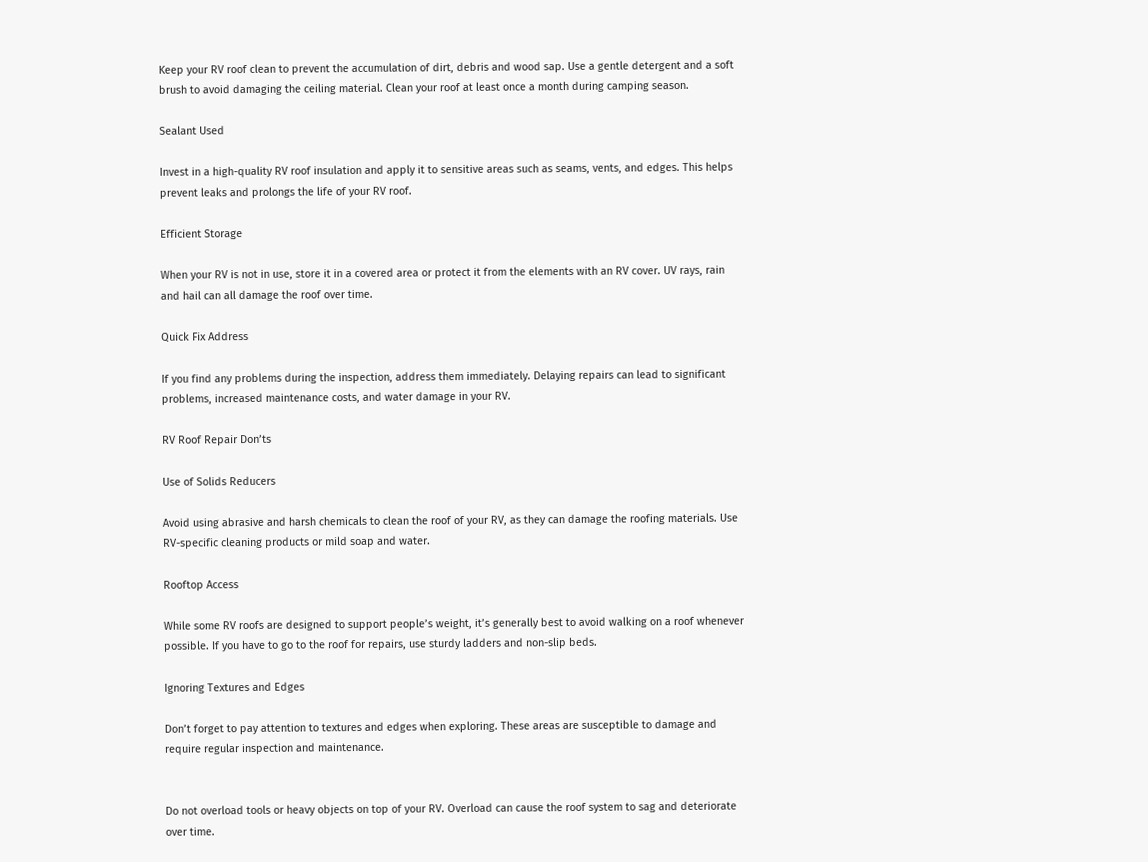Keep your RV roof clean to prevent the accumulation of dirt, debris and wood sap. Use a gentle detergent and a soft brush to avoid damaging the ceiling material. Clean your roof at least once a month during camping season.

Sealant Used

Invest in a high-quality RV roof insulation and apply it to sensitive areas such as seams, vents, and edges. This helps prevent leaks and prolongs the life of your RV roof.

Efficient Storage

When your RV is not in use, store it in a covered area or protect it from the elements with an RV cover. UV rays, rain and hail can all damage the roof over time.

Quick Fix Address

If you find any problems during the inspection, address them immediately. Delaying repairs can lead to significant problems, increased maintenance costs, and water damage in your RV.

RV Roof Repair Don’ts

Use of Solids Reducers

Avoid using abrasive and harsh chemicals to clean the roof of your RV, as they can damage the roofing materials. Use RV-specific cleaning products or mild soap and water.

Rooftop Access

While some RV roofs are designed to support people’s weight, it’s generally best to avoid walking on a roof whenever possible. If you have to go to the roof for repairs, use sturdy ladders and non-slip beds.

Ignoring Textures and Edges

Don’t forget to pay attention to textures and edges when exploring. These areas are susceptible to damage and require regular inspection and maintenance.


Do not overload tools or heavy objects on top of your RV. Overload can cause the roof system to sag and deteriorate over time.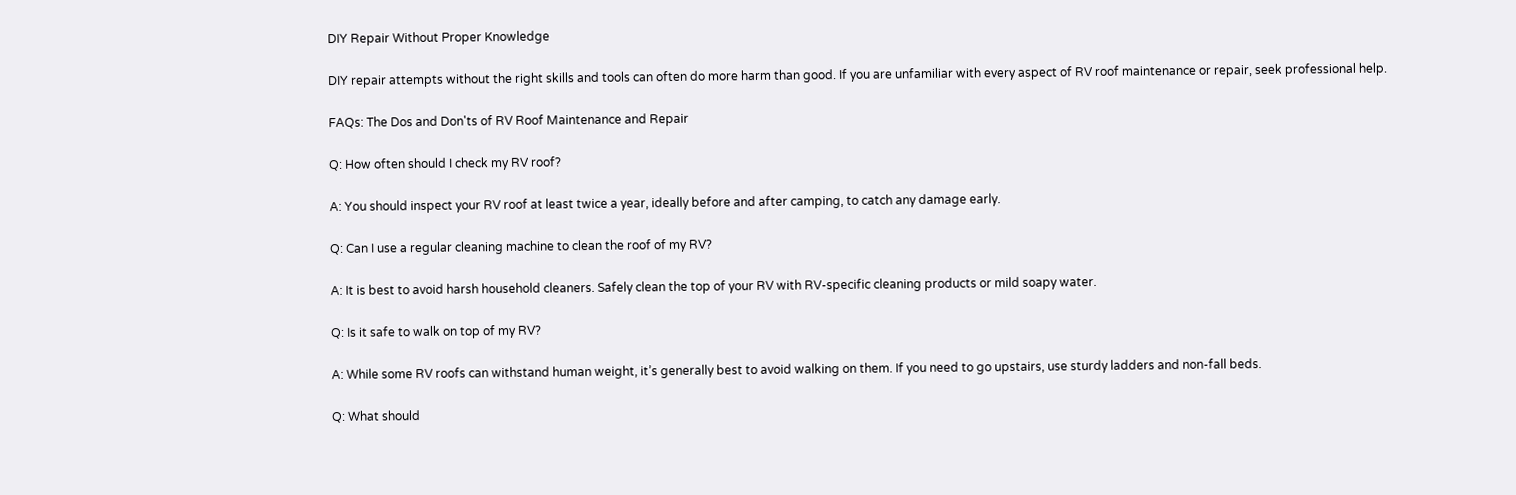DIY Repair Without Proper Knowledge

DIY repair attempts without the right skills and tools can often do more harm than good. If you are unfamiliar with every aspect of RV roof maintenance or repair, seek professional help.

FAQs: The Dos and Don'ts of RV Roof Maintenance and Repair

Q: How often should I check my RV roof?

A: You should inspect your RV roof at least twice a year, ideally before and after camping, to catch any damage early.

Q: Can I use a regular cleaning machine to clean the roof of my RV?

A: It is best to avoid harsh household cleaners. Safely clean the top of your RV with RV-specific cleaning products or mild soapy water.

Q: Is it safe to walk on top of my RV?

A: While some RV roofs can withstand human weight, it’s generally best to avoid walking on them. If you need to go upstairs, use sturdy ladders and non-fall beds.

Q: What should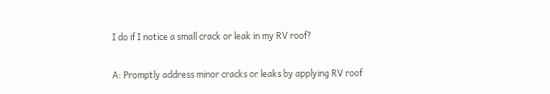I do if I notice a small crack or leak in my RV roof?

A: Promptly address minor cracks or leaks by applying RV roof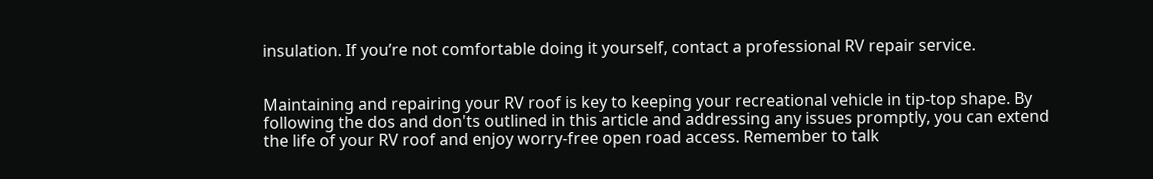insulation. If you’re not comfortable doing it yourself, contact a professional RV repair service.


Maintaining and repairing your RV roof is key to keeping your recreational vehicle in tip-top shape. By following the dos and don'ts outlined in this article and addressing any issues promptly, you can extend the life of your RV roof and enjoy worry-free open road access. Remember to talk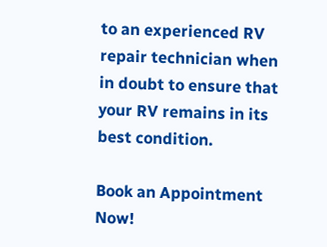to an experienced RV repair technician when in doubt to ensure that your RV remains in its best condition.

Book an Appointment Now!